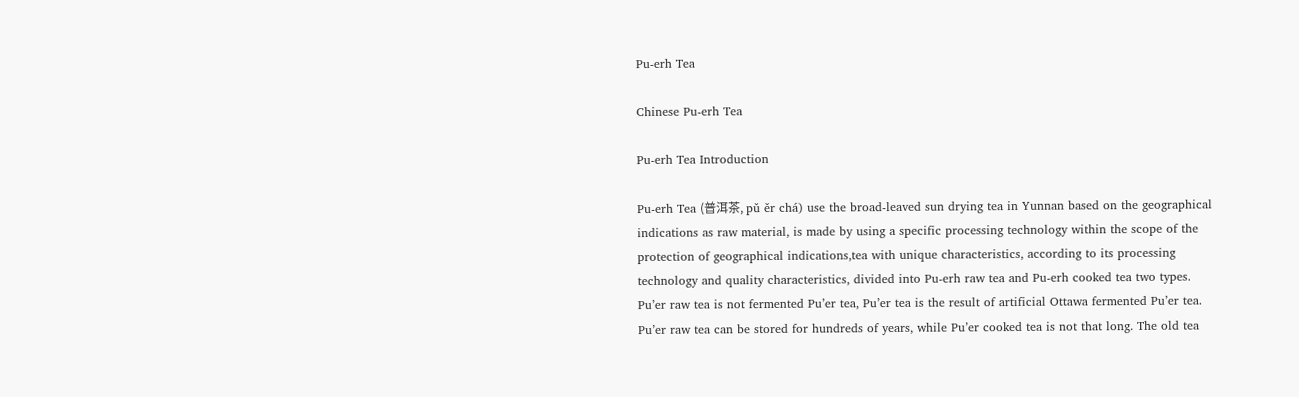Pu-erh Tea

Chinese Pu-erh Tea

Pu-erh Tea Introduction

Pu-erh Tea (普洱茶, pǔ ěr chá) use the broad-leaved sun drying tea in Yunnan based on the geographical indications as raw material, is made by using a specific processing technology within the scope of the protection of geographical indications,tea with unique characteristics, according to its processing technology and quality characteristics, divided into Pu-erh raw tea and Pu-erh cooked tea two types. Pu’er raw tea is not fermented Pu’er tea, Pu’er tea is the result of artificial Ottawa fermented Pu’er tea. Pu’er raw tea can be stored for hundreds of years, while Pu’er cooked tea is not that long. The old tea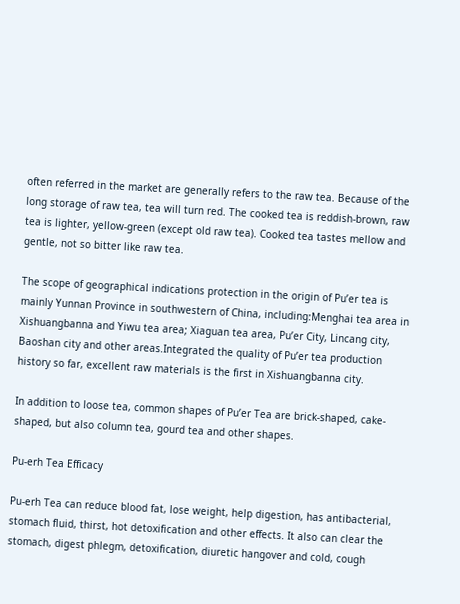often referred in the market are generally refers to the raw tea. Because of the long storage of raw tea, tea will turn red. The cooked tea is reddish-brown, raw tea is lighter, yellow-green (except old raw tea). Cooked tea tastes mellow and gentle, not so bitter like raw tea.

The scope of geographical indications protection in the origin of Pu’er tea is mainly Yunnan Province in southwestern of China, including:Menghai tea area in Xishuangbanna and Yiwu tea area; Xiaguan tea area, Pu’er City, Lincang city, Baoshan city and other areas.Integrated the quality of Pu’er tea production history so far, excellent raw materials is the first in Xishuangbanna city.

In addition to loose tea, common shapes of Pu’er Tea are brick-shaped, cake-shaped, but also column tea, gourd tea and other shapes.

Pu-erh Tea Efficacy

Pu-erh Tea can reduce blood fat, lose weight, help digestion, has antibacterial, stomach fluid, thirst, hot detoxification and other effects. It also can clear the stomach, digest phlegm, detoxification, diuretic hangover and cold, cough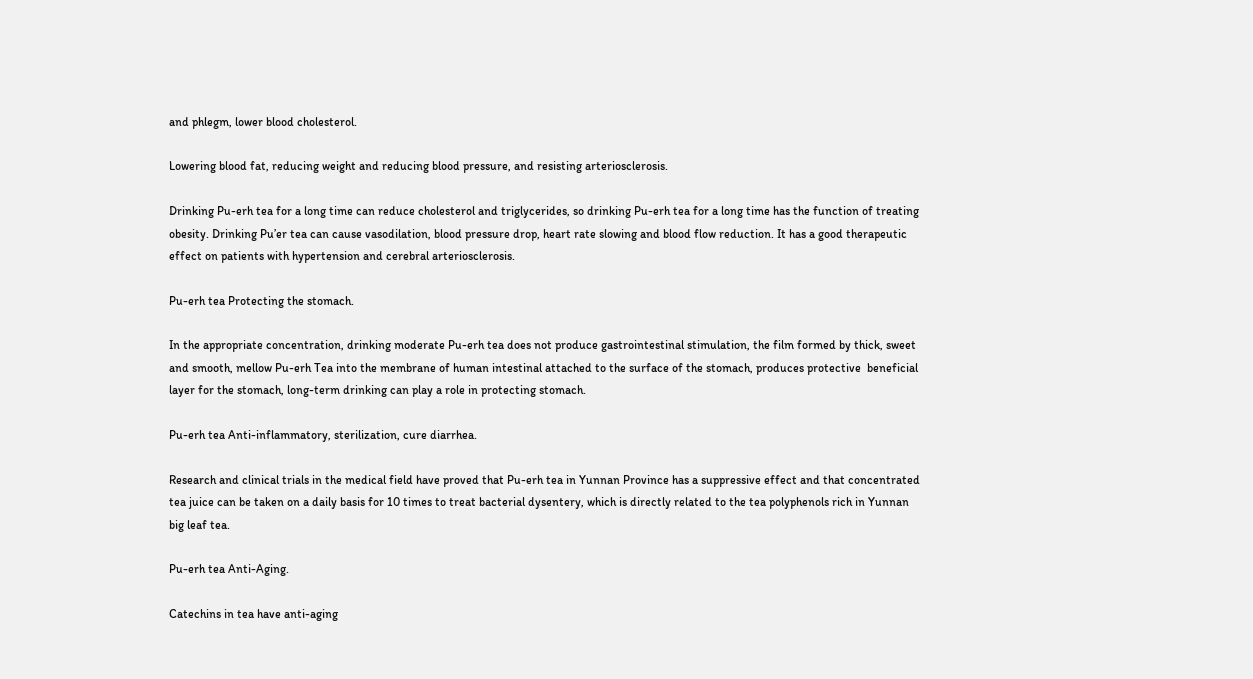and phlegm, lower blood cholesterol.

Lowering blood fat, reducing weight and reducing blood pressure, and resisting arteriosclerosis.

Drinking Pu-erh tea for a long time can reduce cholesterol and triglycerides, so drinking Pu-erh tea for a long time has the function of treating obesity. Drinking Pu’er tea can cause vasodilation, blood pressure drop, heart rate slowing and blood flow reduction. It has a good therapeutic effect on patients with hypertension and cerebral arteriosclerosis.

Pu-erh tea Protecting the stomach.

In the appropriate concentration, drinking moderate Pu-erh tea does not produce gastrointestinal stimulation, the film formed by thick, sweet and smooth, mellow Pu-erh Tea into the membrane of human intestinal attached to the surface of the stomach, produces protective  beneficial layer for the stomach, long-term drinking can play a role in protecting stomach.

Pu-erh tea Anti-inflammatory, sterilization, cure diarrhea.

Research and clinical trials in the medical field have proved that Pu-erh tea in Yunnan Province has a suppressive effect and that concentrated tea juice can be taken on a daily basis for 10 times to treat bacterial dysentery, which is directly related to the tea polyphenols rich in Yunnan big leaf tea.

Pu-erh tea Anti-Aging.

Catechins in tea have anti-aging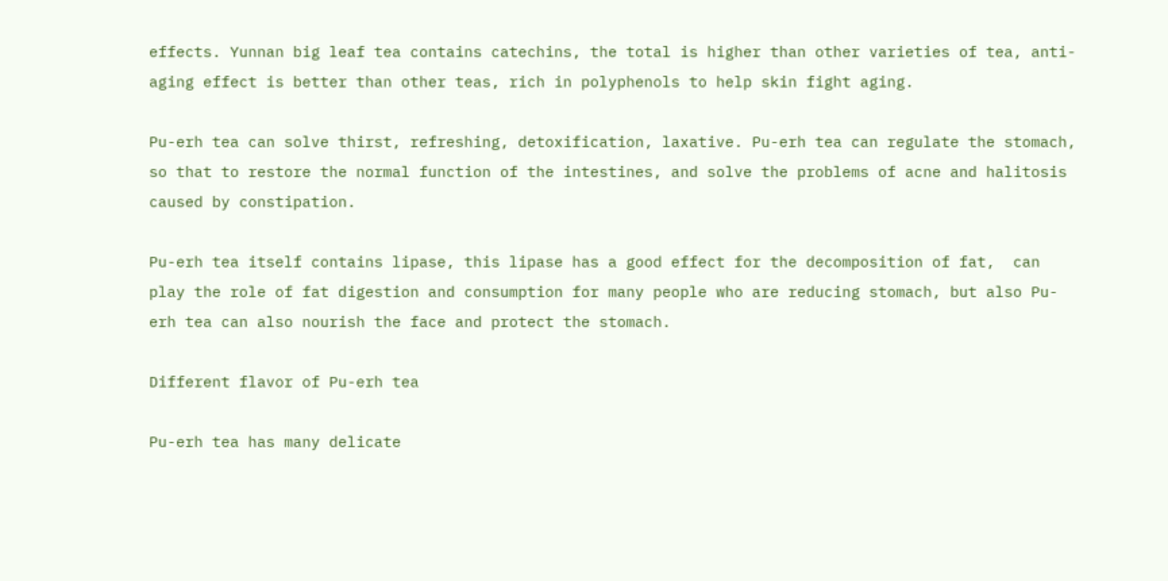effects. Yunnan big leaf tea contains catechins, the total is higher than other varieties of tea, anti-aging effect is better than other teas, rich in polyphenols to help skin fight aging.

Pu-erh tea can solve thirst, refreshing, detoxification, laxative. Pu-erh tea can regulate the stomach, so that to restore the normal function of the intestines, and solve the problems of acne and halitosis caused by constipation.

Pu-erh tea itself contains lipase, this lipase has a good effect for the decomposition of fat,  can play the role of fat digestion and consumption for many people who are reducing stomach, but also Pu-erh tea can also nourish the face and protect the stomach.

Different flavor of Pu-erh tea

Pu-erh tea has many delicate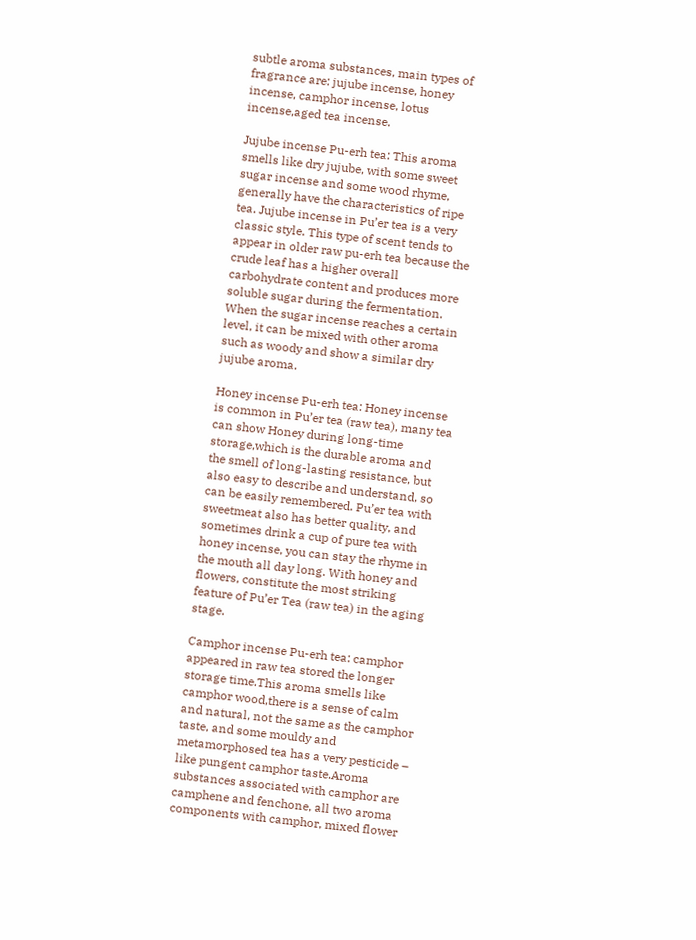subtle aroma substances, main types of fragrance are: jujube incense, honey incense, camphor incense, lotus incense,aged tea incense.

Jujube incense Pu-erh tea: This aroma smells like dry jujube, with some sweet sugar incense and some wood rhyme, generally have the characteristics of ripe tea. Jujube incense in Pu’er tea is a very classic style. This type of scent tends to appear in older raw pu-erh tea because the crude leaf has a higher overall carbohydrate content and produces more soluble sugar during the fermentation. When the sugar incense reaches a certain level, it can be mixed with other aroma such as woody and show a similar dry jujube aroma.

Honey incense Pu-erh tea: Honey incense is common in Pu’er tea (raw tea), many tea can show Honey during long-time storage,which is the durable aroma and the smell of long-lasting resistance, but also easy to describe and understand, so can be easily remembered. Pu’er tea with sweetmeat also has better quality, and sometimes drink a cup of pure tea with honey incense, you can stay the rhyme in the mouth all day long. With honey and flowers, constitute the most striking feature of Pu’er Tea (raw tea) in the aging stage.

Camphor incense Pu-erh tea: camphor appeared in raw tea stored the longer storage time.This aroma smells like camphor wood,there is a sense of calm and natural, not the same as the camphor taste, and some mouldy and metamorphosed tea has a very pesticide – like pungent camphor taste.Aroma substances associated with camphor are camphene and fenchone, all two aroma components with camphor, mixed flower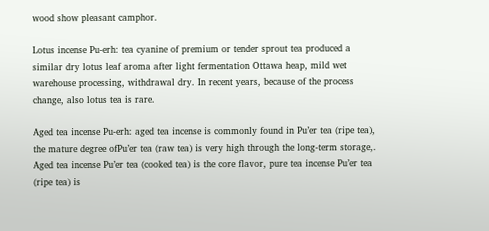wood show pleasant camphor.

Lotus incense Pu-erh: tea cyanine of premium or tender sprout tea produced a similar dry lotus leaf aroma after light fermentation Ottawa heap, mild wet warehouse processing, withdrawal dry. In recent years, because of the process change, also lotus tea is rare.

Aged tea incense Pu-erh: aged tea incense is commonly found in Pu’er tea (ripe tea), the mature degree ofPu’er tea (raw tea) is very high through the long-term storage,. Aged tea incense Pu’er tea (cooked tea) is the core flavor, pure tea incense Pu’er tea (ripe tea) is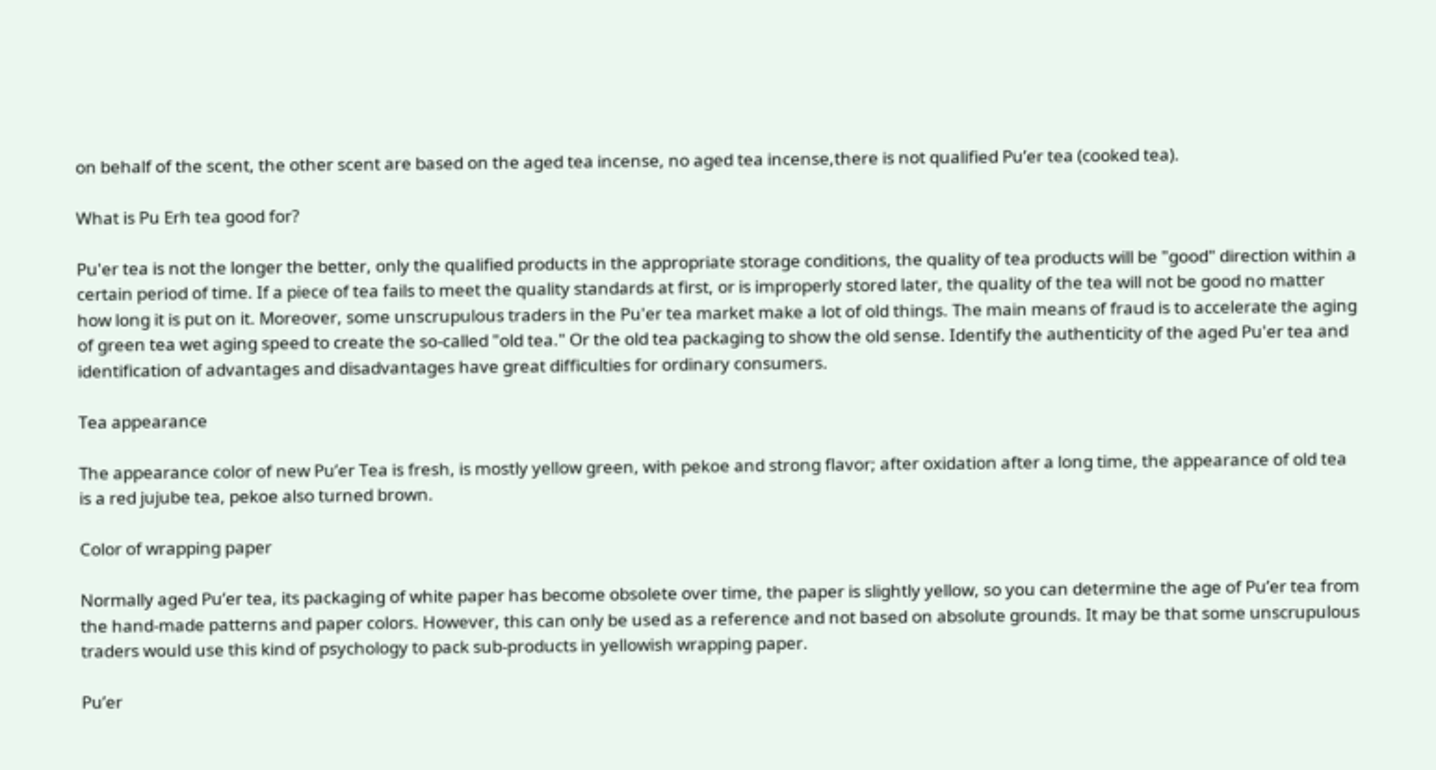on behalf of the scent, the other scent are based on the aged tea incense, no aged tea incense,there is not qualified Pu’er tea (cooked tea).

What is Pu Erh tea good for?

Pu'er tea is not the longer the better, only the qualified products in the appropriate storage conditions, the quality of tea products will be "good" direction within a certain period of time. If a piece of tea fails to meet the quality standards at first, or is improperly stored later, the quality of the tea will not be good no matter how long it is put on it. Moreover, some unscrupulous traders in the Pu'er tea market make a lot of old things. The main means of fraud is to accelerate the aging of green tea wet aging speed to create the so-called "old tea." Or the old tea packaging to show the old sense. Identify the authenticity of the aged Pu'er tea and identification of advantages and disadvantages have great difficulties for ordinary consumers.

Tea appearance

The appearance color of new Pu’er Tea is fresh, is mostly yellow green, with pekoe and strong flavor; after oxidation after a long time, the appearance of old tea is a red jujube tea, pekoe also turned brown.

Color of wrapping paper

Normally aged Pu’er tea, its packaging of white paper has become obsolete over time, the paper is slightly yellow, so you can determine the age of Pu’er tea from the hand-made patterns and paper colors. However, this can only be used as a reference and not based on absolute grounds. It may be that some unscrupulous traders would use this kind of psychology to pack sub-products in yellowish wrapping paper.

Pu’er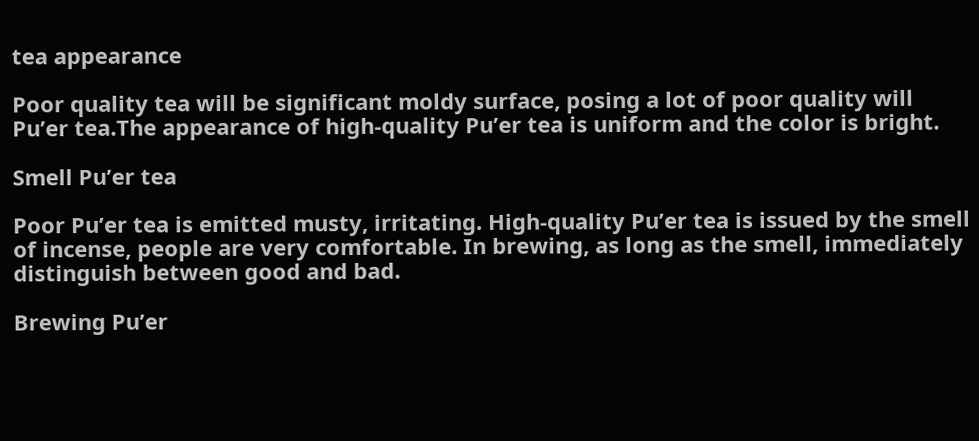tea appearance

Poor quality tea will be significant moldy surface, posing a lot of poor quality will Pu’er tea.The appearance of high-quality Pu’er tea is uniform and the color is bright.

Smell Pu’er tea

Poor Pu’er tea is emitted musty, irritating. High-quality Pu’er tea is issued by the smell of incense, people are very comfortable. In brewing, as long as the smell, immediately distinguish between good and bad.

Brewing Pu’er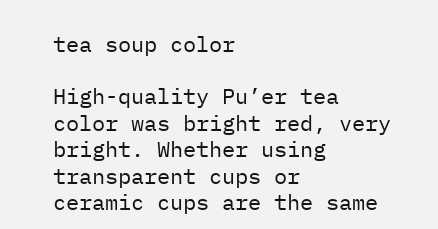tea soup color

High-quality Pu’er tea color was bright red, very bright. Whether using transparent cups or ceramic cups are the same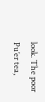look. The poor Pu’er tea,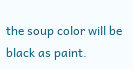the soup color will be black as paint.